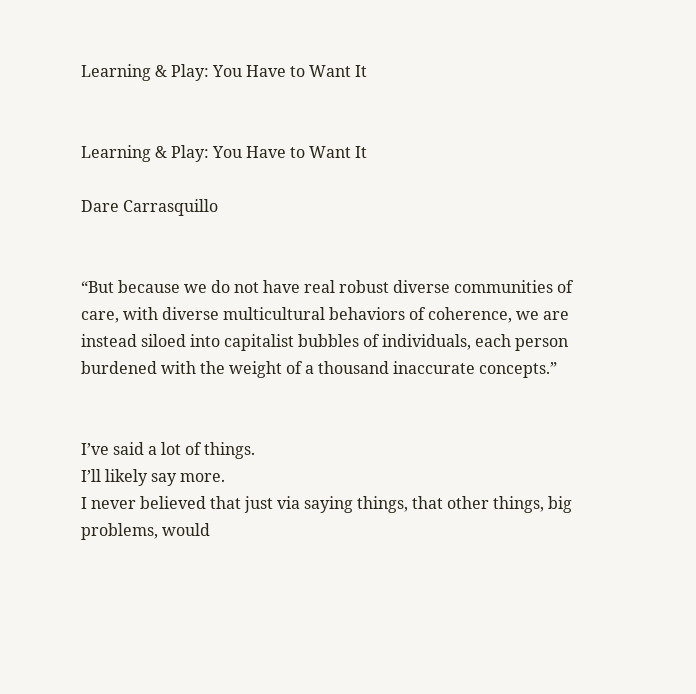Learning & Play: You Have to Want It


Learning & Play: You Have to Want It

Dare Carrasquillo


“But because we do not have real robust diverse communities of care, with diverse multicultural behaviors of coherence, we are instead siloed into capitalist bubbles of individuals, each person burdened with the weight of a thousand inaccurate concepts.”


I’ve said a lot of things.
I’ll likely say more.
I never believed that just via saying things, that other things, big problems, would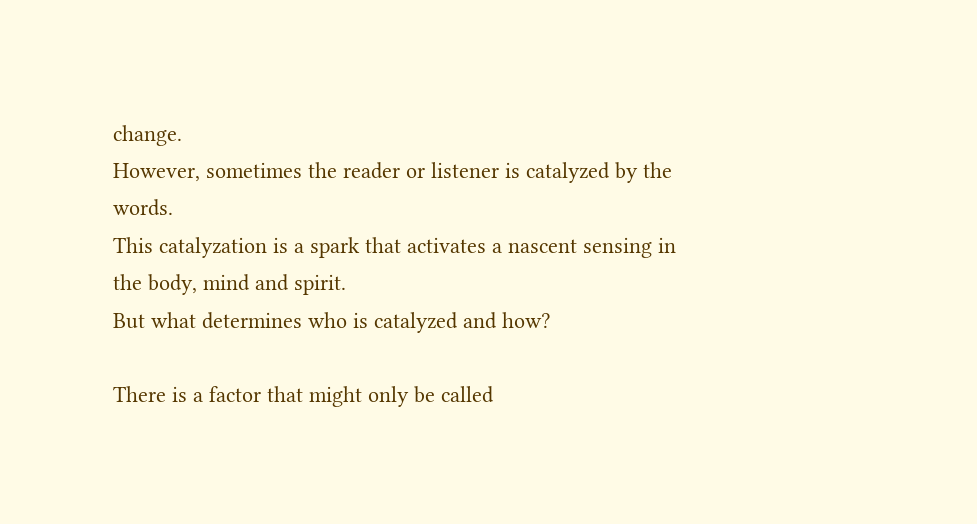change.
However, sometimes the reader or listener is catalyzed by the words.
This catalyzation is a spark that activates a nascent sensing in the body, mind and spirit.
But what determines who is catalyzed and how?

There is a factor that might only be called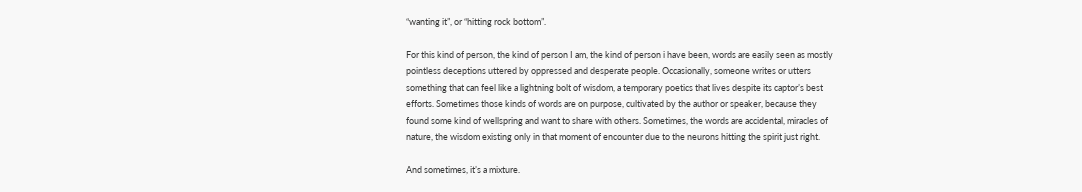“wanting it”, or “hitting rock bottom”.

For this kind of person, the kind of person I am, the kind of person i have been, words are easily seen as mostly pointless deceptions uttered by oppressed and desperate people. Occasionally, someone writes or utters something that can feel like a lightning bolt of wisdom, a temporary poetics that lives despite its captor’s best efforts. Sometimes those kinds of words are on purpose, cultivated by the author or speaker, because they found some kind of wellspring and want to share with others. Sometimes, the words are accidental, miracles of nature, the wisdom existing only in that moment of encounter due to the neurons hitting the spirit just right.

And sometimes, it’s a mixture.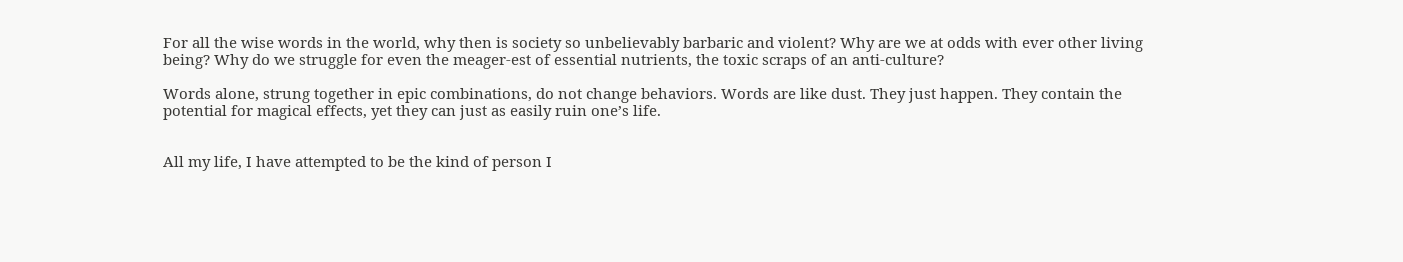For all the wise words in the world, why then is society so unbelievably barbaric and violent? Why are we at odds with ever other living being? Why do we struggle for even the meager-est of essential nutrients, the toxic scraps of an anti-culture?

Words alone, strung together in epic combinations, do not change behaviors. Words are like dust. They just happen. They contain the potential for magical effects, yet they can just as easily ruin one’s life.


All my life, I have attempted to be the kind of person I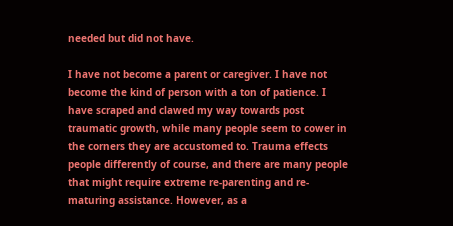needed but did not have.

I have not become a parent or caregiver. I have not become the kind of person with a ton of patience. I have scraped and clawed my way towards post traumatic growth, while many people seem to cower in the corners they are accustomed to. Trauma effects people differently of course, and there are many people that might require extreme re-parenting and re-maturing assistance. However, as a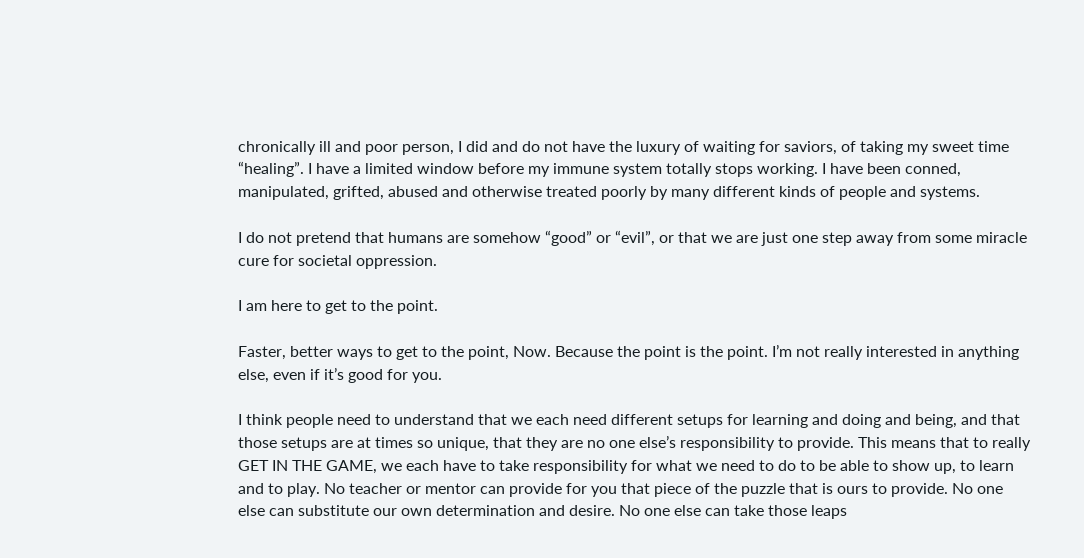chronically ill and poor person, I did and do not have the luxury of waiting for saviors, of taking my sweet time “healing”. I have a limited window before my immune system totally stops working. I have been conned, manipulated, grifted, abused and otherwise treated poorly by many different kinds of people and systems.

I do not pretend that humans are somehow “good” or “evil”, or that we are just one step away from some miracle cure for societal oppression.

I am here to get to the point.

Faster, better ways to get to the point, Now. Because the point is the point. I’m not really interested in anything else, even if it’s good for you.

I think people need to understand that we each need different setups for learning and doing and being, and that those setups are at times so unique, that they are no one else’s responsibility to provide. This means that to really GET IN THE GAME, we each have to take responsibility for what we need to do to be able to show up, to learn and to play. No teacher or mentor can provide for you that piece of the puzzle that is ours to provide. No one else can substitute our own determination and desire. No one else can take those leaps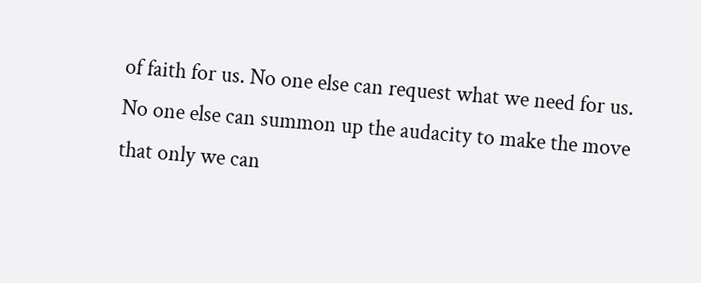of faith for us. No one else can request what we need for us. No one else can summon up the audacity to make the move that only we can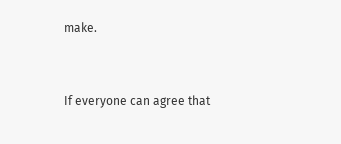make.


If everyone can agree that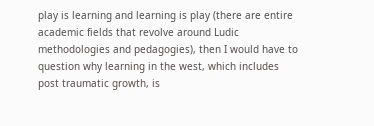play is learning and learning is play (there are entire academic fields that revolve around Ludic methodologies and pedagogies), then I would have to question why learning in the west, which includes post traumatic growth, is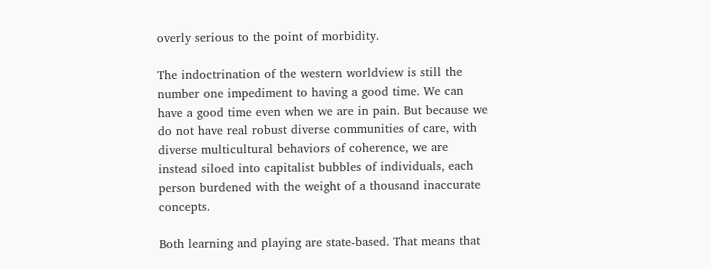overly serious to the point of morbidity.

The indoctrination of the western worldview is still the number one impediment to having a good time. We can have a good time even when we are in pain. But because we do not have real robust diverse communities of care, with diverse multicultural behaviors of coherence, we are instead siloed into capitalist bubbles of individuals, each person burdened with the weight of a thousand inaccurate concepts.

Both learning and playing are state-based. That means that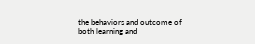the behaviors and outcome of both learning and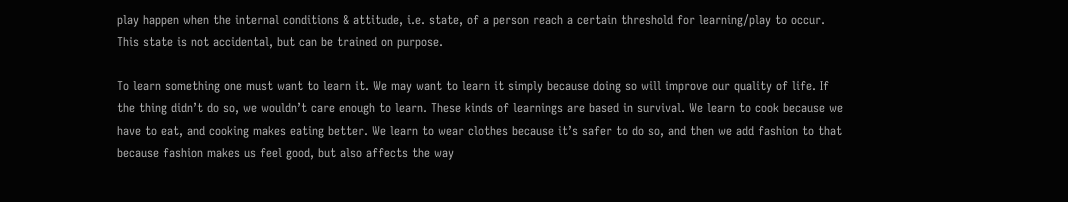play happen when the internal conditions & attitude, i.e. state, of a person reach a certain threshold for learning/play to occur. This state is not accidental, but can be trained on purpose.

To learn something one must want to learn it. We may want to learn it simply because doing so will improve our quality of life. If the thing didn’t do so, we wouldn’t care enough to learn. These kinds of learnings are based in survival. We learn to cook because we have to eat, and cooking makes eating better. We learn to wear clothes because it’s safer to do so, and then we add fashion to that because fashion makes us feel good, but also affects the way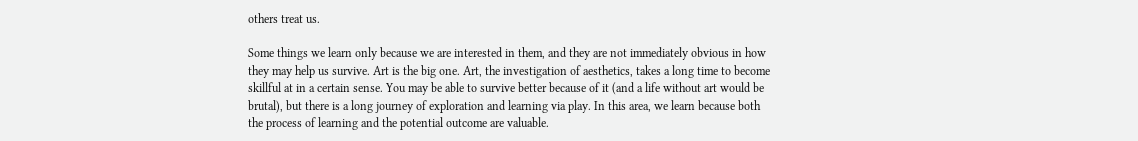others treat us.

Some things we learn only because we are interested in them, and they are not immediately obvious in how they may help us survive. Art is the big one. Art, the investigation of aesthetics, takes a long time to become skillful at in a certain sense. You may be able to survive better because of it (and a life without art would be brutal), but there is a long journey of exploration and learning via play. In this area, we learn because both the process of learning and the potential outcome are valuable.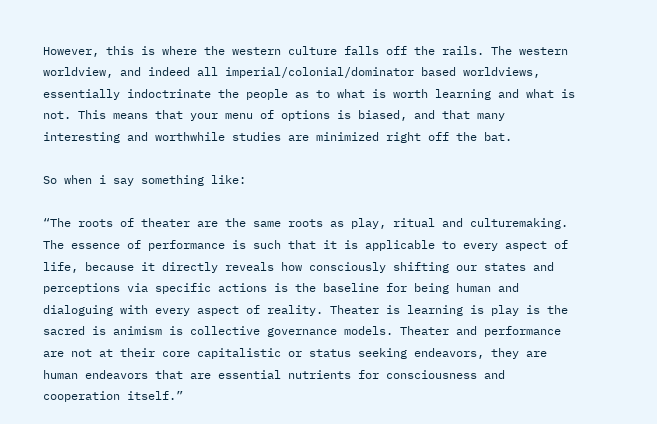However, this is where the western culture falls off the rails. The western worldview, and indeed all imperial/colonial/dominator based worldviews, essentially indoctrinate the people as to what is worth learning and what is not. This means that your menu of options is biased, and that many interesting and worthwhile studies are minimized right off the bat.

So when i say something like:

“The roots of theater are the same roots as play, ritual and culturemaking. The essence of performance is such that it is applicable to every aspect of life, because it directly reveals how consciously shifting our states and perceptions via specific actions is the baseline for being human and dialoguing with every aspect of reality. Theater is learning is play is the sacred is animism is collective governance models. Theater and performance are not at their core capitalistic or status seeking endeavors, they are human endeavors that are essential nutrients for consciousness and cooperation itself.”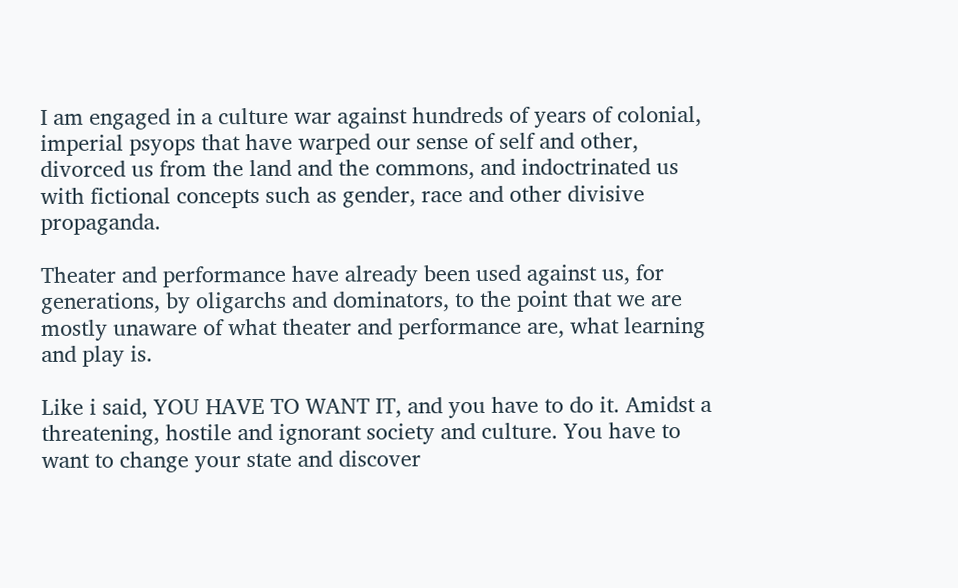I am engaged in a culture war against hundreds of years of colonial, imperial psyops that have warped our sense of self and other, divorced us from the land and the commons, and indoctrinated us with fictional concepts such as gender, race and other divisive propaganda.

Theater and performance have already been used against us, for generations, by oligarchs and dominators, to the point that we are mostly unaware of what theater and performance are, what learning and play is.

Like i said, YOU HAVE TO WANT IT, and you have to do it. Amidst a threatening, hostile and ignorant society and culture. You have to want to change your state and discover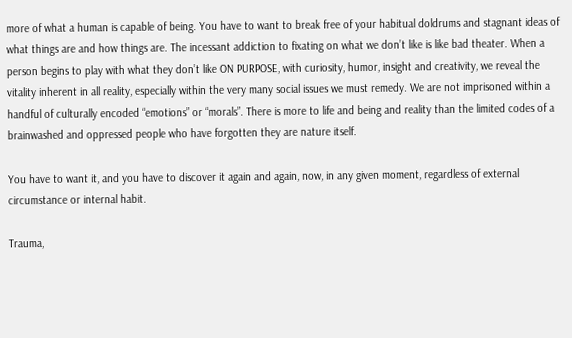more of what a human is capable of being. You have to want to break free of your habitual doldrums and stagnant ideas of what things are and how things are. The incessant addiction to fixating on what we don’t like is like bad theater. When a person begins to play with what they don’t like ON PURPOSE, with curiosity, humor, insight and creativity, we reveal the vitality inherent in all reality, especially within the very many social issues we must remedy. We are not imprisoned within a handful of culturally encoded “emotions” or “morals”. There is more to life and being and reality than the limited codes of a brainwashed and oppressed people who have forgotten they are nature itself.

You have to want it, and you have to discover it again and again, now, in any given moment, regardless of external circumstance or internal habit.

Trauma,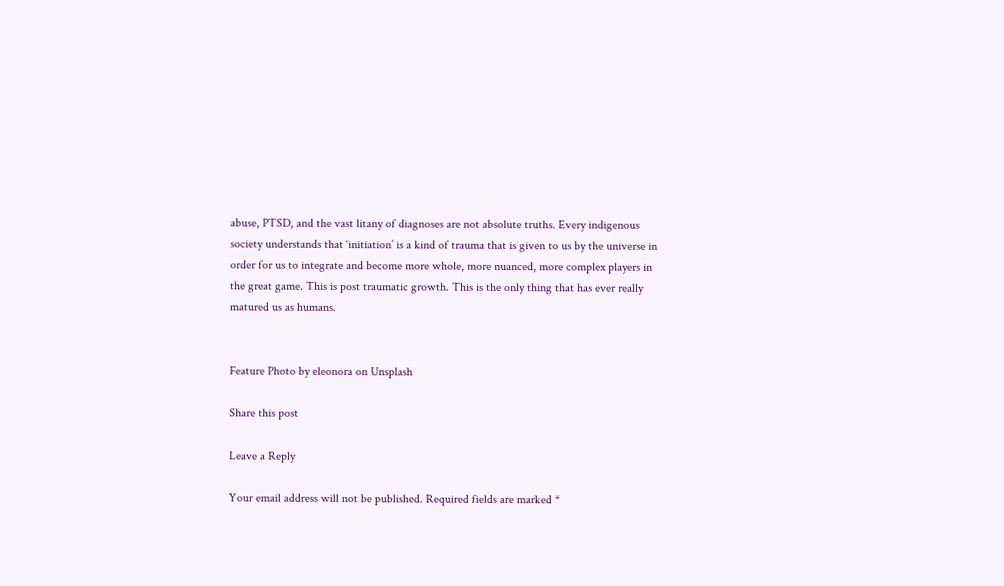abuse, PTSD, and the vast litany of diagnoses are not absolute truths. Every indigenous society understands that ‘initiation’ is a kind of trauma that is given to us by the universe in order for us to integrate and become more whole, more nuanced, more complex players in the great game. This is post traumatic growth. This is the only thing that has ever really matured us as humans.


Feature Photo by eleonora on Unsplash

Share this post

Leave a Reply

Your email address will not be published. Required fields are marked *